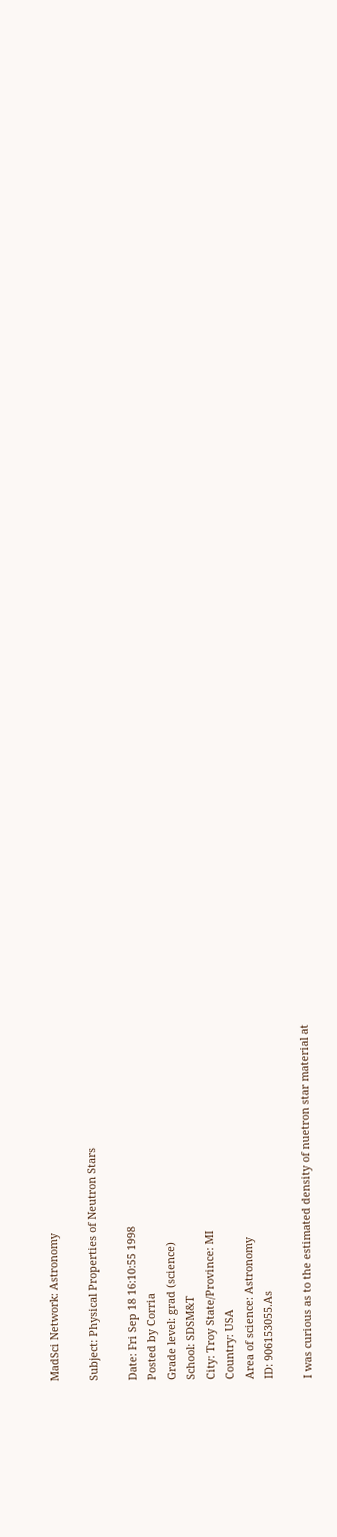MadSci Network: Astronomy

Subject: Physical Properties of Neutron Stars

Date: Fri Sep 18 16:10:55 1998
Posted by Corria
Grade level: grad (science)
School: SDSM&T
City: Troy State/Province: MI
Country: USA
Area of science: Astronomy
ID: 906153055.As

I was curious as to the estimated density of nuetron star material at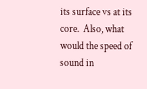its surface vs at its core.  Also, what would the speed of sound in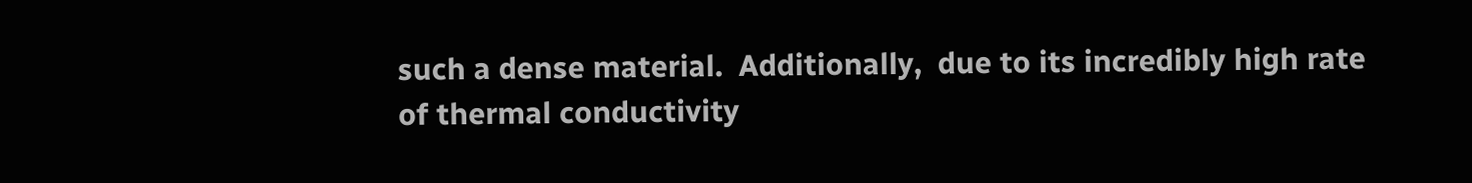such a dense material.  Additionally,  due to its incredibly high rate
of thermal conductivity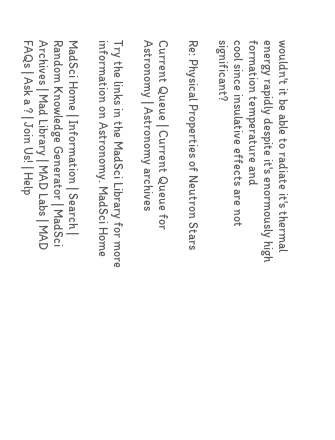wouldn't it be able to radiate it's thermal
energy rapidly despite it's enormously high formation temperature and
cool since insulative effects are not significant?

Re: Physical Properties of Neutron Stars

Current Queue | Current Queue for Astronomy | Astronomy archives

Try the links in the MadSci Library for more information on Astronomy. MadSci Home

MadSci Home | Information | Search | Random Knowledge Generator | MadSci Archives | Mad Library | MAD Labs | MAD FAQs | Ask a ? | Join Us! | Help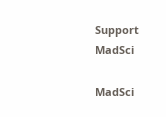Support MadSci

MadSci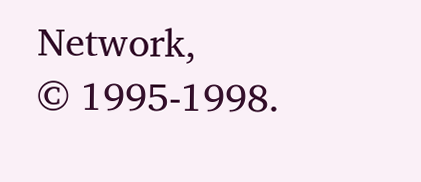Network,
© 1995-1998.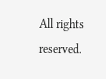All rights reserved.